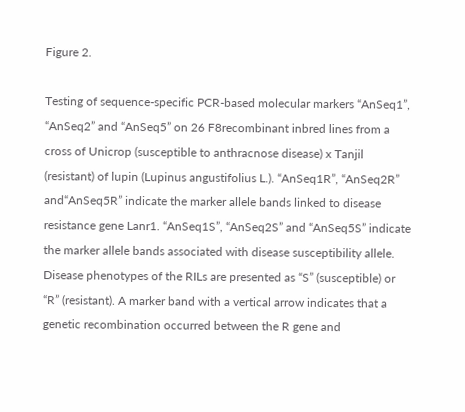Figure 2.

Testing of sequence-specific PCR-based molecular markers “AnSeq1”, “AnSeq2” and “AnSeq5” on 26 F8recombinant inbred lines from a cross of Unicrop (susceptible to anthracnose disease) x Tanjil (resistant) of lupin (Lupinus angustifolius L.). “AnSeq1R”, “AnSeq2R” and“AnSeq5R” indicate the marker allele bands linked to disease resistance gene Lanr1. “AnSeq1S”, “AnSeq2S” and “AnSeq5S” indicate the marker allele bands associated with disease susceptibility allele. Disease phenotypes of the RILs are presented as “S” (susceptible) or “R” (resistant). A marker band with a vertical arrow indicates that a genetic recombination occurred between the R gene and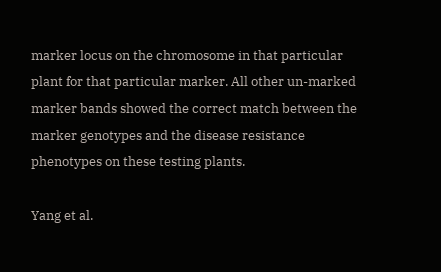marker locus on the chromosome in that particular plant for that particular marker. All other un-marked marker bands showed the correct match between the marker genotypes and the disease resistance phenotypes on these testing plants.

Yang et al.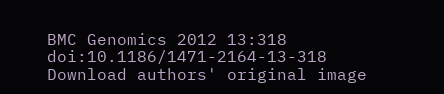BMC Genomics 2012 13:318   doi:10.1186/1471-2164-13-318
Download authors' original image